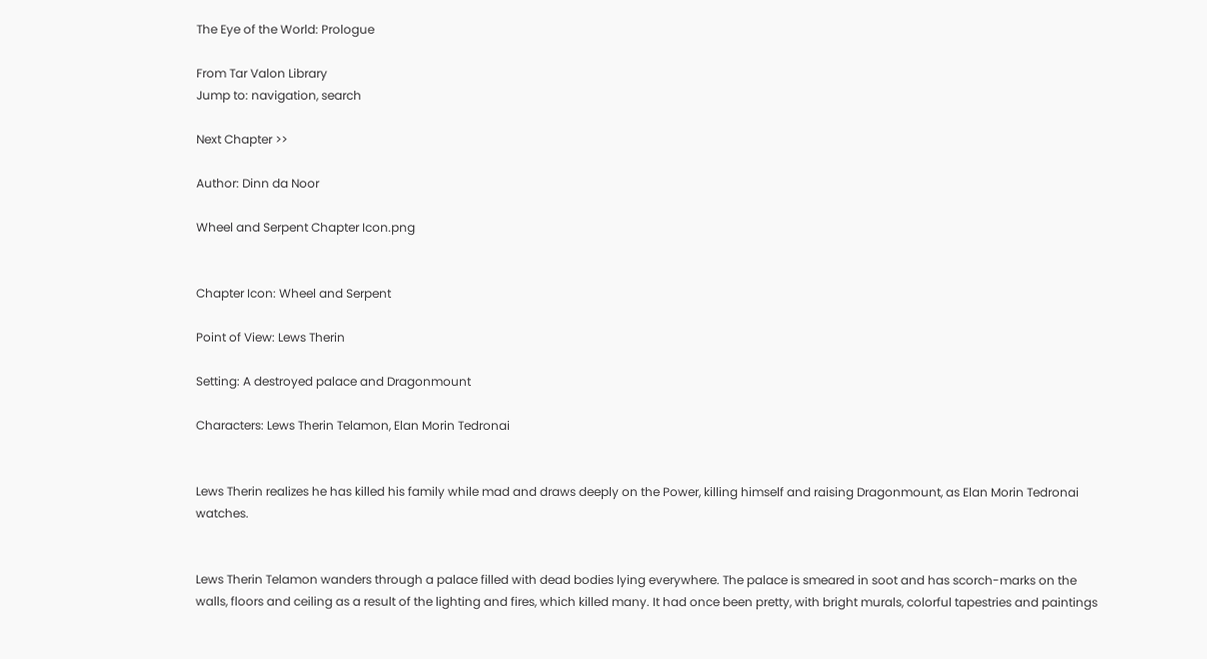The Eye of the World: Prologue

From Tar Valon Library
Jump to: navigation, search

Next Chapter >>

Author: Dinn da Noor

Wheel and Serpent Chapter Icon.png


Chapter Icon: Wheel and Serpent

Point of View: Lews Therin

Setting: A destroyed palace and Dragonmount

Characters: Lews Therin Telamon, Elan Morin Tedronai


Lews Therin realizes he has killed his family while mad and draws deeply on the Power, killing himself and raising Dragonmount, as Elan Morin Tedronai watches.


Lews Therin Telamon wanders through a palace filled with dead bodies lying everywhere. The palace is smeared in soot and has scorch-marks on the walls, floors and ceiling as a result of the lighting and fires, which killed many. It had once been pretty, with bright murals, colorful tapestries and paintings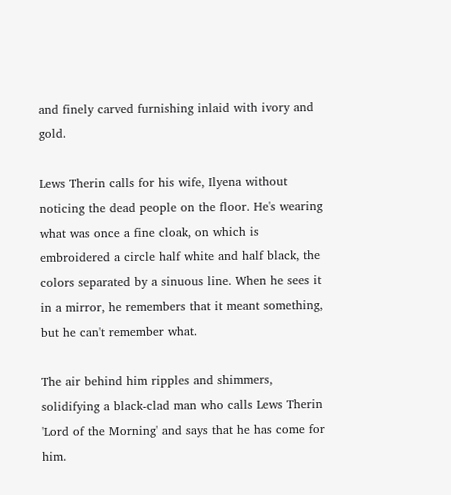and finely carved furnishing inlaid with ivory and gold.

Lews Therin calls for his wife, Ilyena without noticing the dead people on the floor. He's wearing what was once a fine cloak, on which is embroidered a circle half white and half black, the colors separated by a sinuous line. When he sees it in a mirror, he remembers that it meant something, but he can't remember what.

The air behind him ripples and shimmers, solidifying a black-clad man who calls Lews Therin 'Lord of the Morning' and says that he has come for him.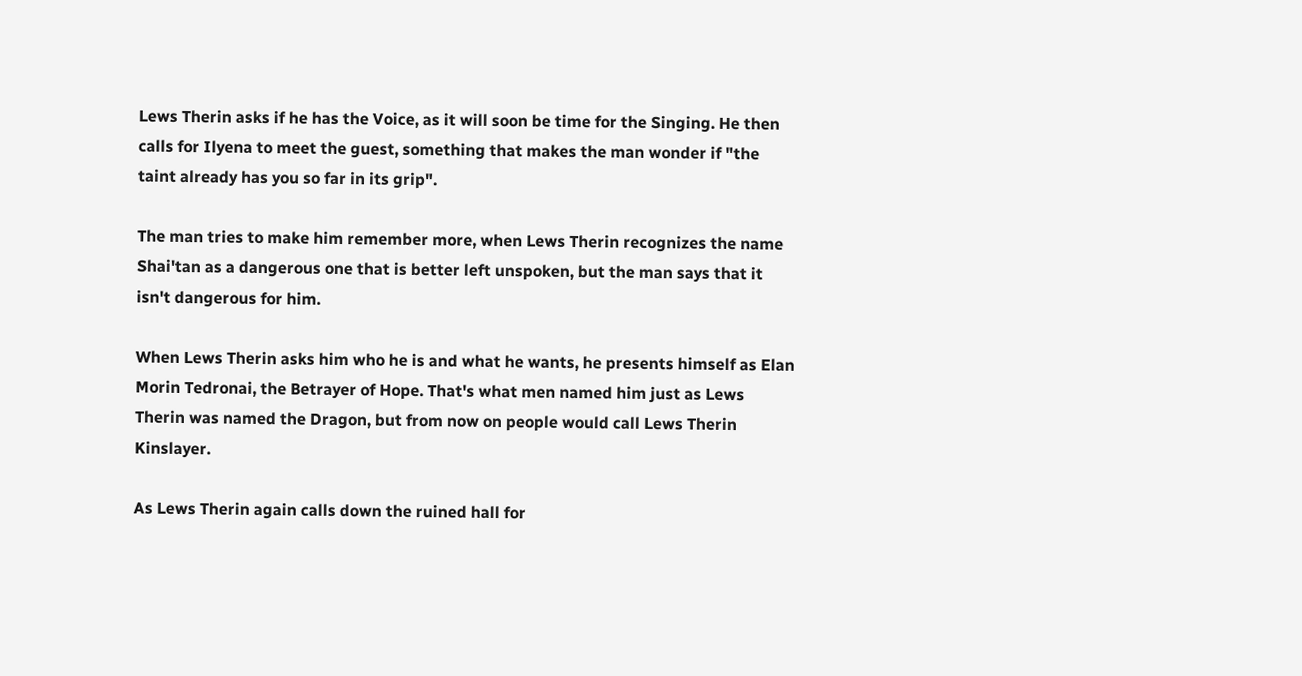Lews Therin asks if he has the Voice, as it will soon be time for the Singing. He then calls for Ilyena to meet the guest, something that makes the man wonder if "the taint already has you so far in its grip".

The man tries to make him remember more, when Lews Therin recognizes the name Shai'tan as a dangerous one that is better left unspoken, but the man says that it isn't dangerous for him.

When Lews Therin asks him who he is and what he wants, he presents himself as Elan Morin Tedronai, the Betrayer of Hope. That's what men named him just as Lews Therin was named the Dragon, but from now on people would call Lews Therin Kinslayer.

As Lews Therin again calls down the ruined hall for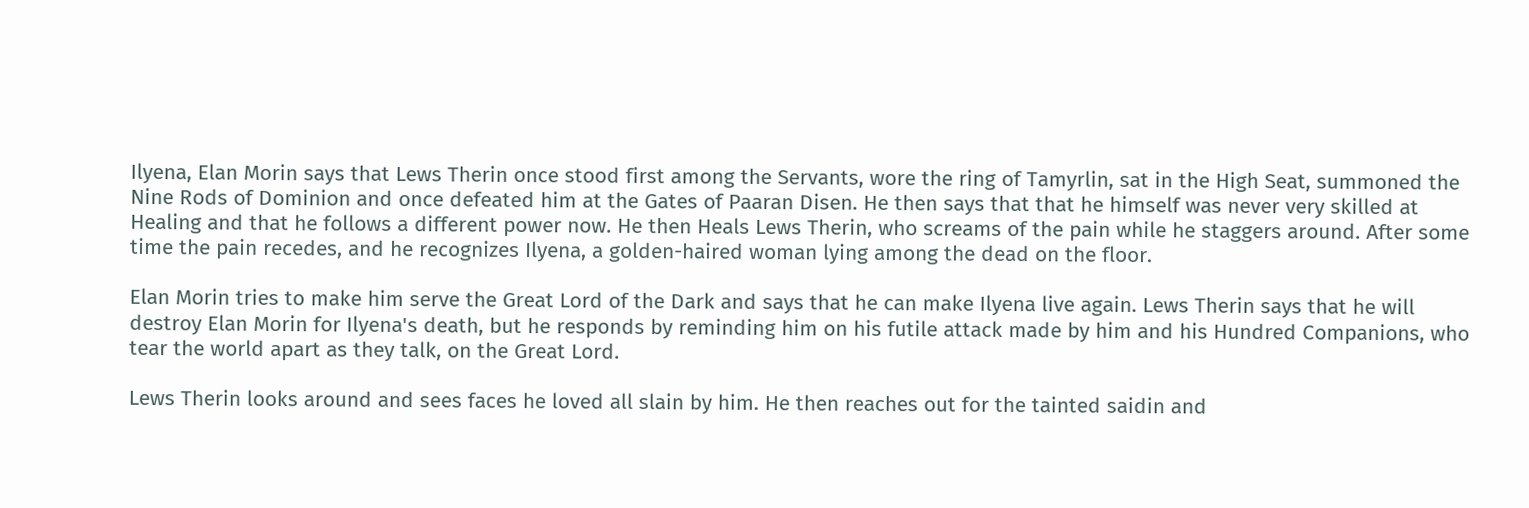Ilyena, Elan Morin says that Lews Therin once stood first among the Servants, wore the ring of Tamyrlin, sat in the High Seat, summoned the Nine Rods of Dominion and once defeated him at the Gates of Paaran Disen. He then says that that he himself was never very skilled at Healing and that he follows a different power now. He then Heals Lews Therin, who screams of the pain while he staggers around. After some time the pain recedes, and he recognizes Ilyena, a golden-haired woman lying among the dead on the floor.

Elan Morin tries to make him serve the Great Lord of the Dark and says that he can make Ilyena live again. Lews Therin says that he will destroy Elan Morin for Ilyena's death, but he responds by reminding him on his futile attack made by him and his Hundred Companions, who tear the world apart as they talk, on the Great Lord.

Lews Therin looks around and sees faces he loved all slain by him. He then reaches out for the tainted saidin and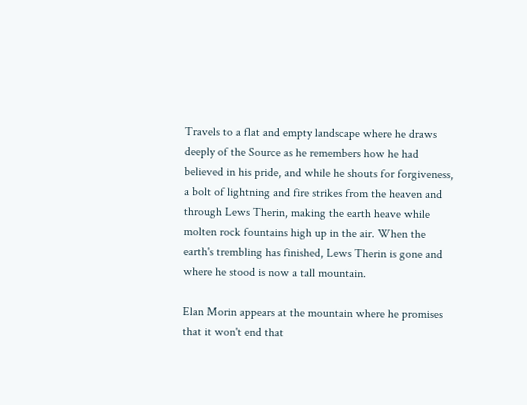Travels to a flat and empty landscape where he draws deeply of the Source as he remembers how he had believed in his pride, and while he shouts for forgiveness, a bolt of lightning and fire strikes from the heaven and through Lews Therin, making the earth heave while molten rock fountains high up in the air. When the earth's trembling has finished, Lews Therin is gone and where he stood is now a tall mountain.

Elan Morin appears at the mountain where he promises that it won't end that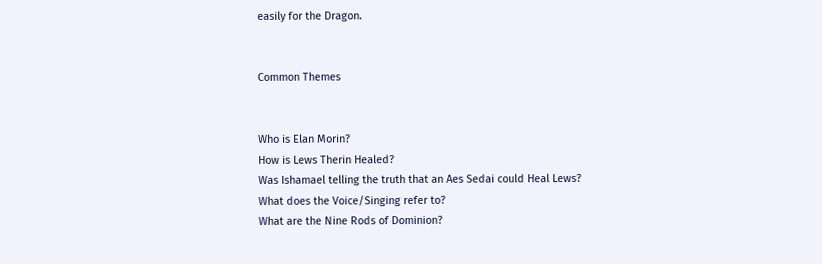easily for the Dragon.


Common Themes


Who is Elan Morin?
How is Lews Therin Healed?
Was Ishamael telling the truth that an Aes Sedai could Heal Lews?
What does the Voice/Singing refer to?
What are the Nine Rods of Dominion?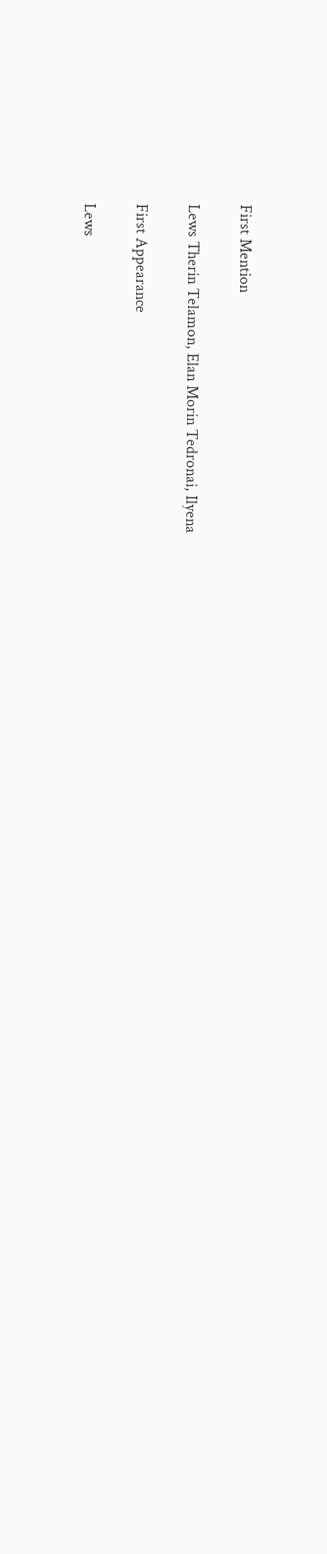First Mention

Lews Therin Telamon, Elan Morin Tedronai, Ilyena

First Appearance

Lews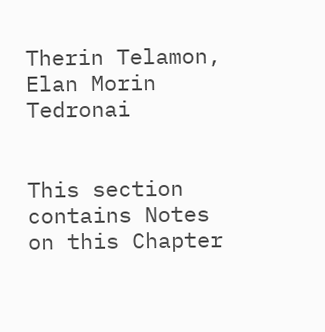Therin Telamon, Elan Morin Tedronai


This section contains Notes on this Chapter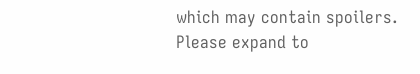which may contain spoilers. Please expand to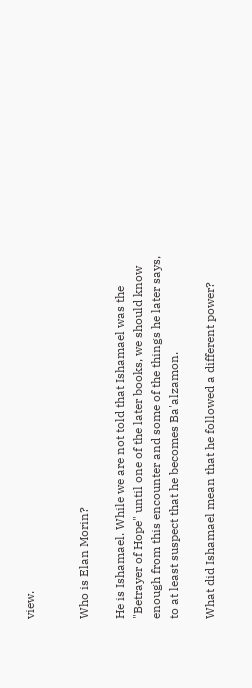view.


Who is Elan Morin?

He is Ishamael. While we are not told that Ishamael was the "Betrayer of Hope" until one of the later books, we should know enough from this encounter and some of the things he later says, to at least suspect that he becomes Ba'alzamon.

What did Ishamael mean that he followed a different power?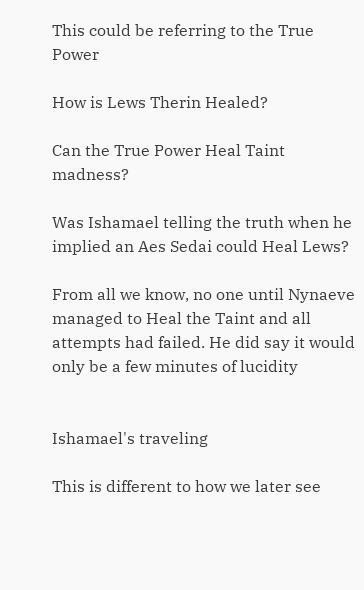This could be referring to the True Power

How is Lews Therin Healed?

Can the True Power Heal Taint madness?

Was Ishamael telling the truth when he implied an Aes Sedai could Heal Lews?

From all we know, no one until Nynaeve managed to Heal the Taint and all attempts had failed. He did say it would only be a few minutes of lucidity


Ishamael's traveling

This is different to how we later see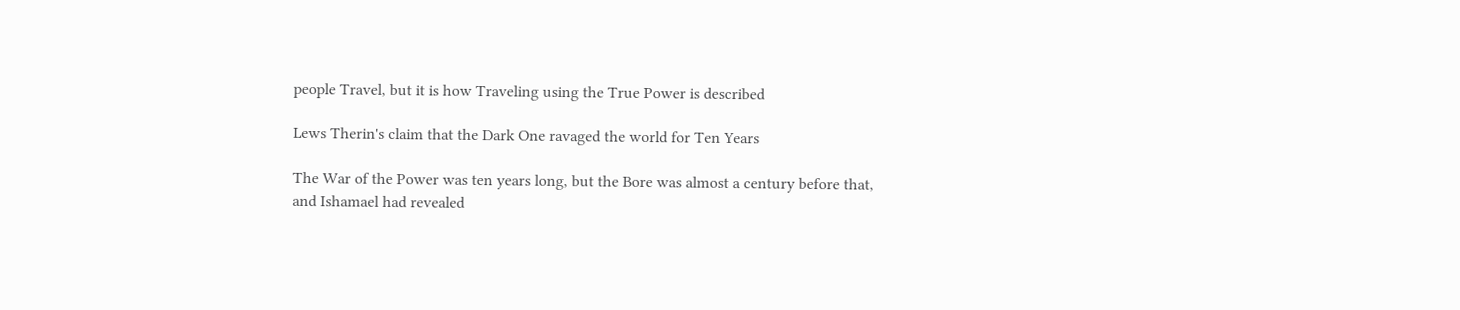people Travel, but it is how Traveling using the True Power is described

Lews Therin's claim that the Dark One ravaged the world for Ten Years

The War of the Power was ten years long, but the Bore was almost a century before that, and Ishamael had revealed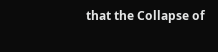that the Collapse of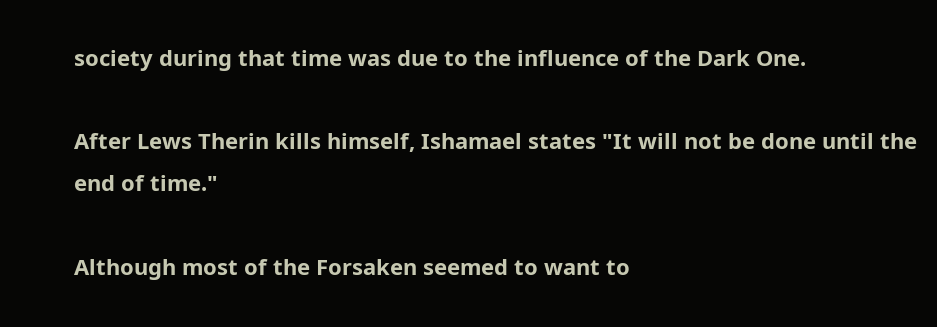society during that time was due to the influence of the Dark One.

After Lews Therin kills himself, Ishamael states "It will not be done until the end of time."

Although most of the Forsaken seemed to want to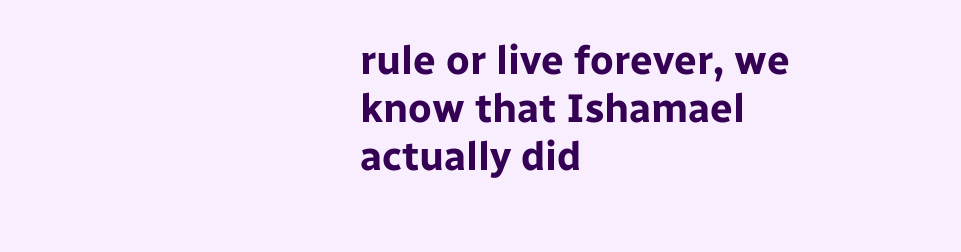rule or live forever, we know that Ishamael actually did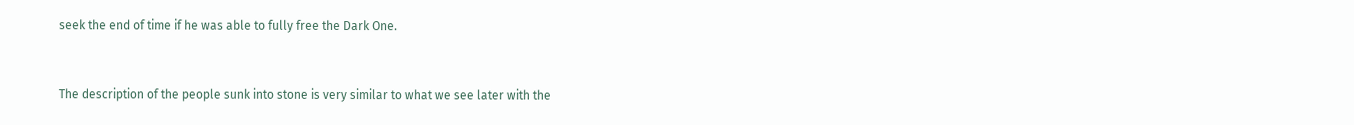seek the end of time if he was able to fully free the Dark One.


The description of the people sunk into stone is very similar to what we see later with the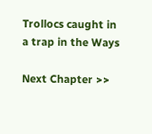Trollocs caught in a trap in the Ways

Next Chapter >>